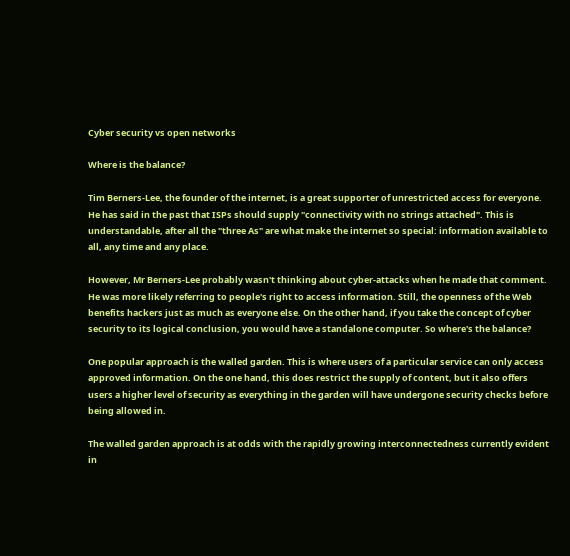Cyber security vs open networks

Where is the balance?

Tim Berners-Lee, the founder of the internet, is a great supporter of unrestricted access for everyone. He has said in the past that ISPs should supply "connectivity with no strings attached". This is understandable, after all the "three As" are what make the internet so special: information available to all, any time and any place.

However, Mr Berners-Lee probably wasn't thinking about cyber-attacks when he made that comment. He was more likely referring to people's right to access information. Still, the openness of the Web benefits hackers just as much as everyone else. On the other hand, if you take the concept of cyber security to its logical conclusion, you would have a standalone computer. So where's the balance?

One popular approach is the walled garden. This is where users of a particular service can only access approved information. On the one hand, this does restrict the supply of content, but it also offers users a higher level of security as everything in the garden will have undergone security checks before being allowed in.

The walled garden approach is at odds with the rapidly growing interconnectedness currently evident in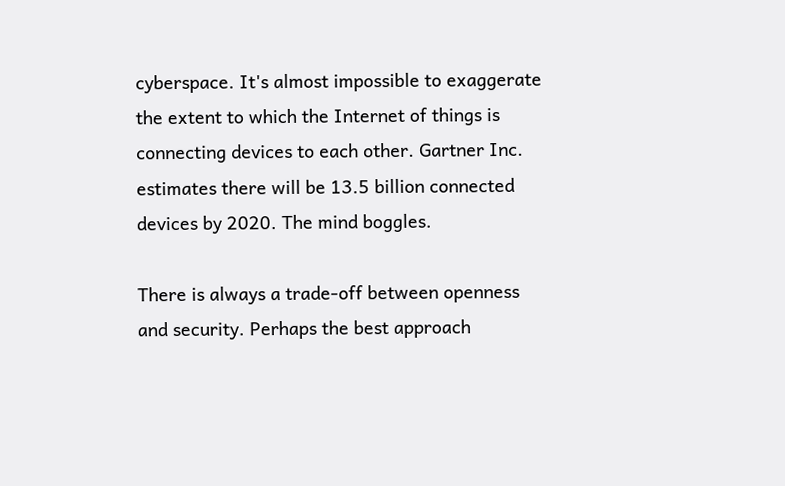cyberspace. It's almost impossible to exaggerate the extent to which the Internet of things is connecting devices to each other. Gartner Inc. estimates there will be 13.5 billion connected devices by 2020. The mind boggles.

There is always a trade-off between openness and security. Perhaps the best approach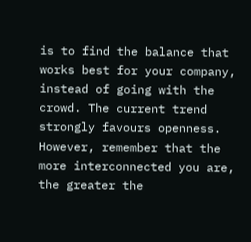is to find the balance that works best for your company, instead of going with the crowd. The current trend strongly favours openness. However, remember that the more interconnected you are, the greater the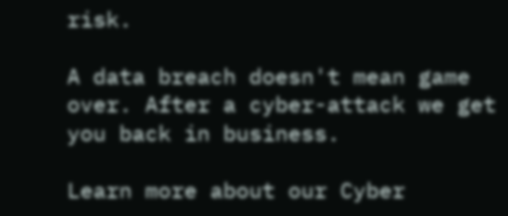risk.

A data breach doesn't mean game over. After a cyber-attack we get you back in business.

Learn more about our Cyber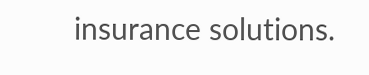insurance solutions.